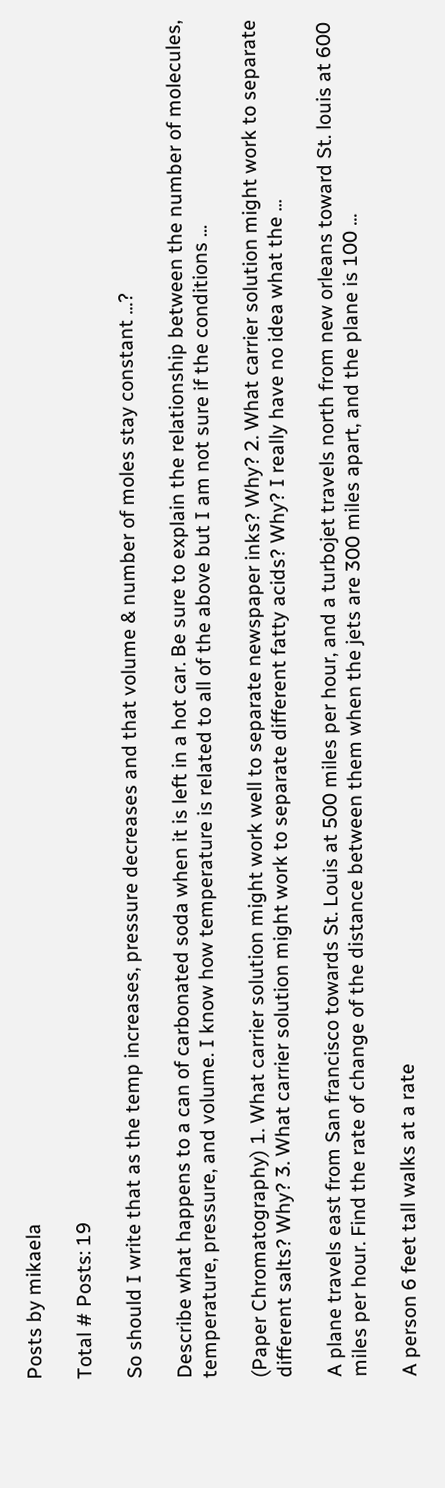Posts by mikaela

Total # Posts: 19

So should I write that as the temp increases, pressure decreases and that volume & number of moles stay constant ...?

Describe what happens to a can of carbonated soda when it is left in a hot car. Be sure to explain the relationship between the number of molecules, temperature, pressure, and volume. I know how temperature is related to all of the above but I am not sure if the conditions ...

(Paper Chromatography) 1. What carrier solution might work well to separate newspaper inks? Why? 2. What carrier solution might work to separate different salts? Why? 3. What carrier solution might work to separate different fatty acids? Why? I really have no idea what the ...

A plane travels east from San francisco towards St. Louis at 500 miles per hour, and a turbojet travels north from new orleans toward St. louis at 600 miles per hour. Find the rate of change of the distance between them when the jets are 300 miles apart, and the plane is 100 ...

A person 6 feet tall walks at a rate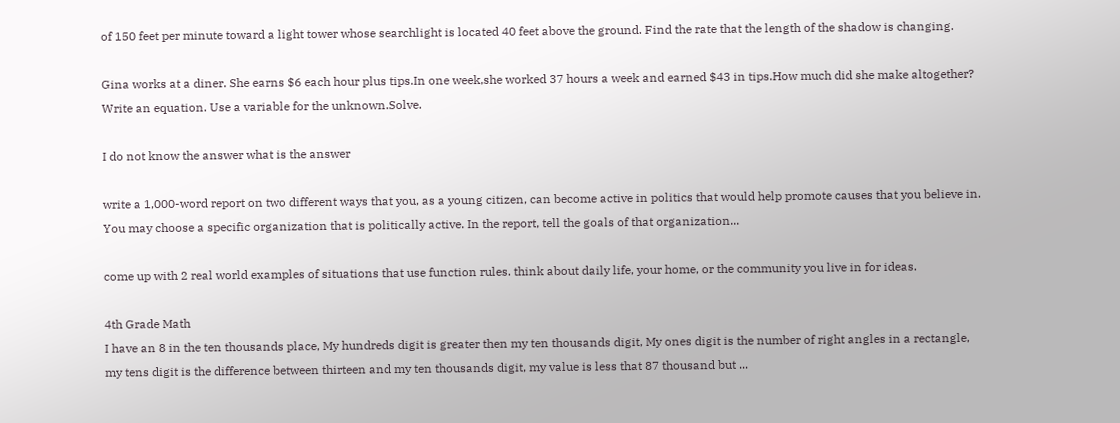of 150 feet per minute toward a light tower whose searchlight is located 40 feet above the ground. Find the rate that the length of the shadow is changing.

Gina works at a diner. She earns $6 each hour plus tips.In one week,she worked 37 hours a week and earned $43 in tips.How much did she make altogether? Write an equation. Use a variable for the unknown.Solve.

I do not know the answer what is the answer

write a 1,000-word report on two different ways that you, as a young citizen, can become active in politics that would help promote causes that you believe in. You may choose a specific organization that is politically active. In the report, tell the goals of that organization...

come up with 2 real world examples of situations that use function rules. think about daily life, your home, or the community you live in for ideas.

4th Grade Math
I have an 8 in the ten thousands place, My hundreds digit is greater then my ten thousands digit, My ones digit is the number of right angles in a rectangle, my tens digit is the difference between thirteen and my ten thousands digit, my value is less that 87 thousand but ...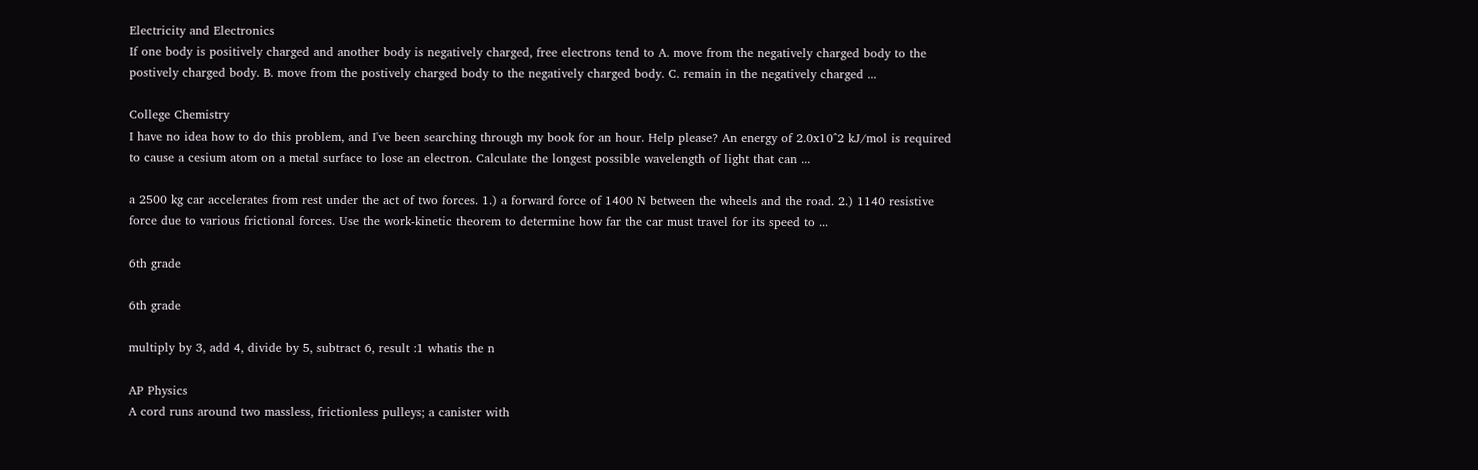Electricity and Electronics
If one body is positively charged and another body is negatively charged, free electrons tend to A. move from the negatively charged body to the postively charged body. B. move from the postively charged body to the negatively charged body. C. remain in the negatively charged ...

College Chemistry
I have no idea how to do this problem, and I've been searching through my book for an hour. Help please? An energy of 2.0x10^2 kJ/mol is required to cause a cesium atom on a metal surface to lose an electron. Calculate the longest possible wavelength of light that can ...

a 2500 kg car accelerates from rest under the act of two forces. 1.) a forward force of 1400 N between the wheels and the road. 2.) 1140 resistive force due to various frictional forces. Use the work-kinetic theorem to determine how far the car must travel for its speed to ...

6th grade

6th grade

multiply by 3, add 4, divide by 5, subtract 6, result :1 whatis the n

AP Physics
A cord runs around two massless, frictionless pulleys; a canister with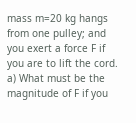mass m=20 kg hangs from one pulley; and you exert a force F if you are to lift the cord. a) What must be the magnitude of F if you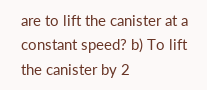are to lift the canister at a constant speed? b) To lift the canister by 2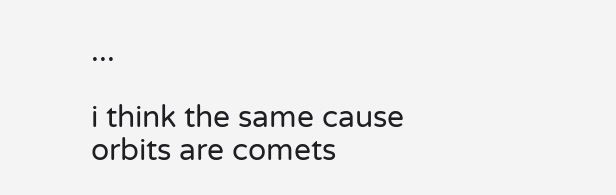...

i think the same cause orbits are comets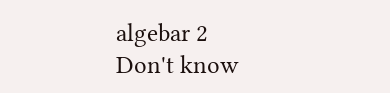algebar 2
Don't know